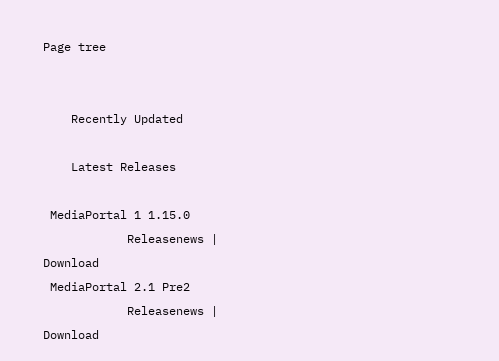Page tree


    Recently Updated

    Latest Releases

 MediaPortal 1 1.15.0
            Releasenews | Download
 MediaPortal 2.1 Pre2
            Releasenews | Download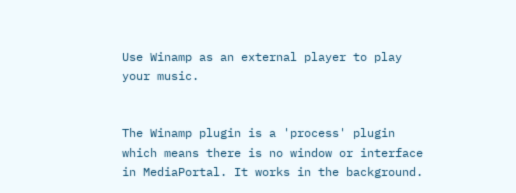Use Winamp as an external player to play your music.


The Winamp plugin is a 'process' plugin which means there is no window or interface in MediaPortal. It works in the background.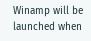Winamp will be launched when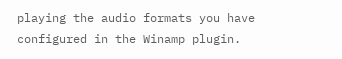playing the audio formats you have configured in the Winamp plugin.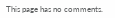This page has no comments.